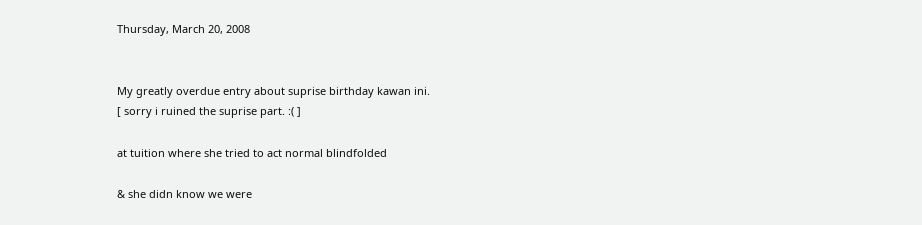Thursday, March 20, 2008


My greatly overdue entry about suprise birthday kawan ini.
[ sorry i ruined the suprise part. :( ]

at tuition where she tried to act normal blindfolded

& she didn know we were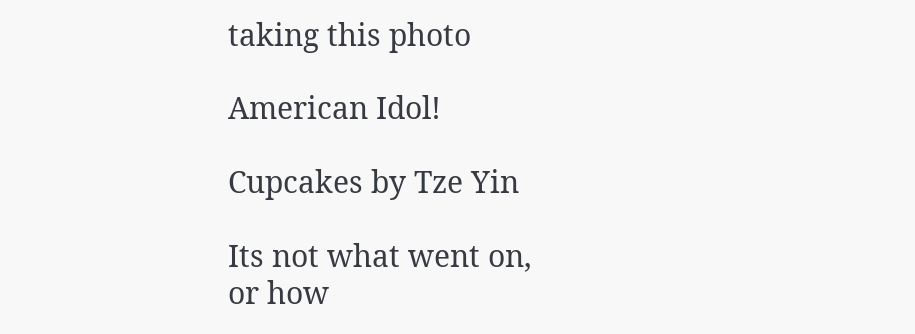taking this photo

American Idol!

Cupcakes by Tze Yin

Its not what went on,
or how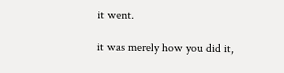it went.

it was merely how you did it,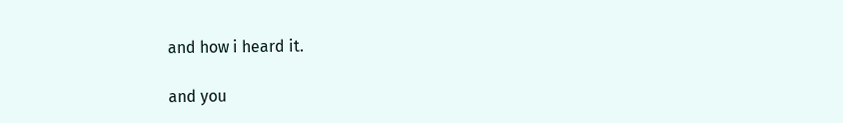and how i heard it.

and you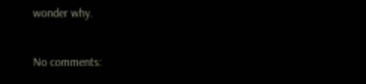wonder why.

No comments: